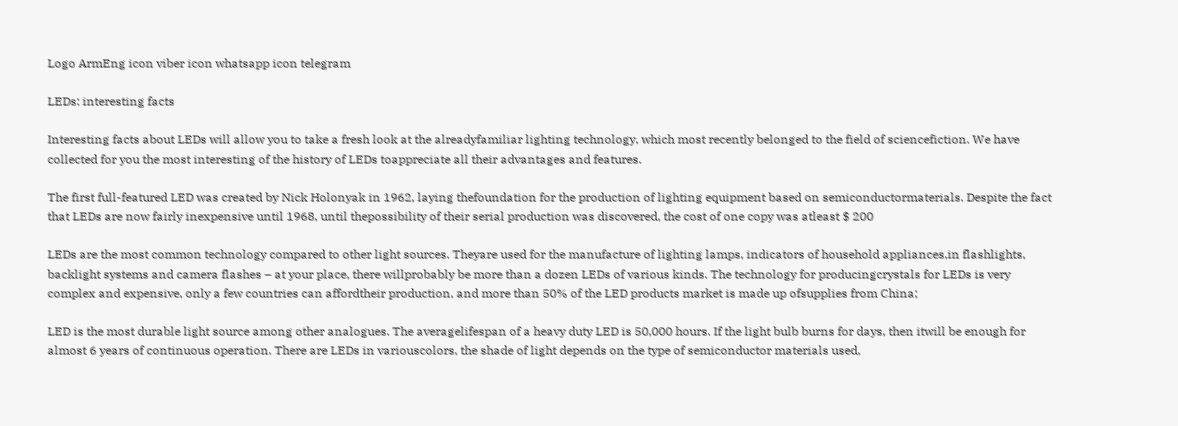Logo ArmEng icon viber icon whatsapp icon telegram

LEDs: interesting facts

Interesting facts about LEDs will allow you to take a fresh look at the alreadyfamiliar lighting technology, which most recently belonged to the field of sciencefiction. We have collected for you the most interesting of the history of LEDs toappreciate all their advantages and features.

The first full-featured LED was created by Nick Holonyak in 1962, laying thefoundation for the production of lighting equipment based on semiconductormaterials. Despite the fact that LEDs are now fairly inexpensive until 1968, until thepossibility of their serial production was discovered, the cost of one copy was atleast $ 200

LEDs are the most common technology compared to other light sources. Theyare used for the manufacture of lighting lamps, indicators of household appliances,in flashlights, backlight systems and camera flashes – at your place, there willprobably be more than a dozen LEDs of various kinds. The technology for producingcrystals for LEDs is very complex and expensive, only a few countries can affordtheir production, and more than 50% of the LED products market is made up ofsupplies from China;

LED is the most durable light source among other analogues. The averagelifespan of a heavy duty LED is 50,000 hours. If the light bulb burns for days, then itwill be enough for almost 6 years of continuous operation. There are LEDs in variouscolors, the shade of light depends on the type of semiconductor materials used,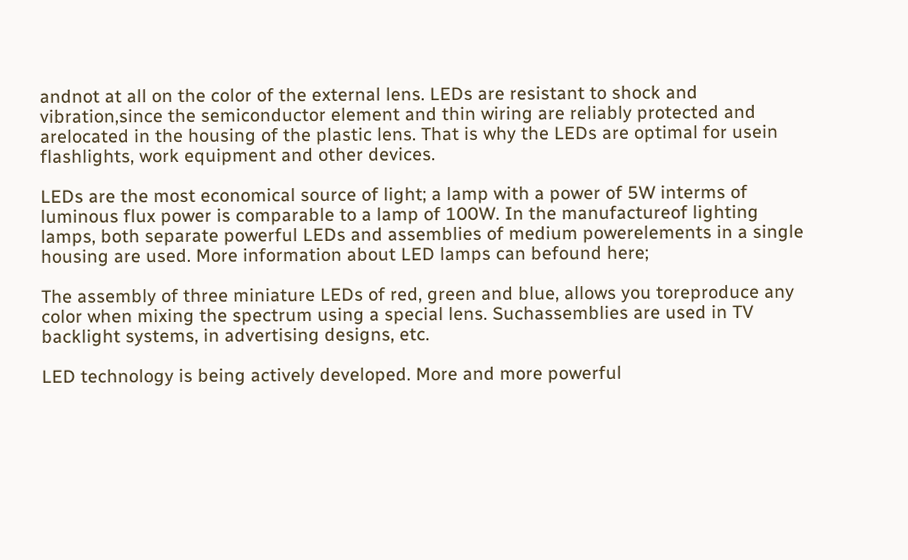andnot at all on the color of the external lens. LEDs are resistant to shock and vibration,since the semiconductor element and thin wiring are reliably protected and arelocated in the housing of the plastic lens. That is why the LEDs are optimal for usein flashlights, work equipment and other devices.

LEDs are the most economical source of light; a lamp with a power of 5W interms of luminous flux power is comparable to a lamp of 100W. In the manufactureof lighting lamps, both separate powerful LEDs and assemblies of medium powerelements in a single housing are used. More information about LED lamps can befound here;

The assembly of three miniature LEDs of red, green and blue, allows you toreproduce any color when mixing the spectrum using a special lens. Suchassemblies are used in TV backlight systems, in advertising designs, etc.

LED technology is being actively developed. More and more powerful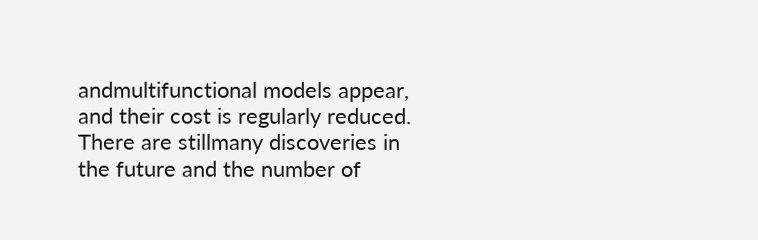andmultifunctional models appear, and their cost is regularly reduced. There are stillmany discoveries in the future and the number of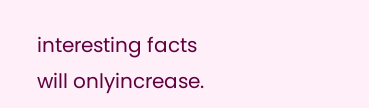interesting facts will onlyincrease.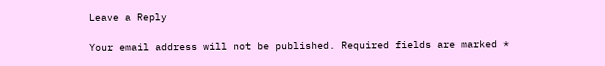Leave a Reply

Your email address will not be published. Required fields are marked *